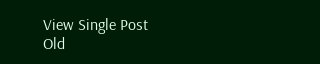View Single Post
Old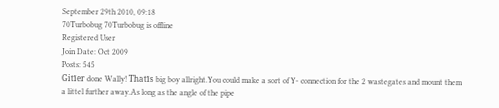September 29th 2010, 09:18
70Turbobug 70Turbobug is offline
Registered User
Join Date: Oct 2009
Posts: 545
Gitīer done Wally! Thatīs big boy allright.You could make a sort of Y- connection for the 2 wastegates and mount them a littel further away.As long as the angle of the pipe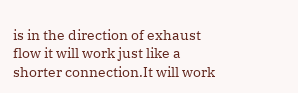is in the direction of exhaust flow it will work just like a shorter connection.It will work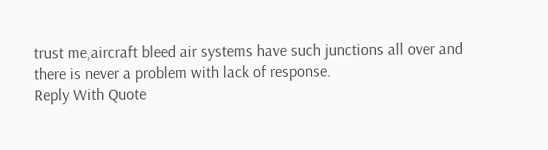trust me,aircraft bleed air systems have such junctions all over and there is never a problem with lack of response.
Reply With Quote